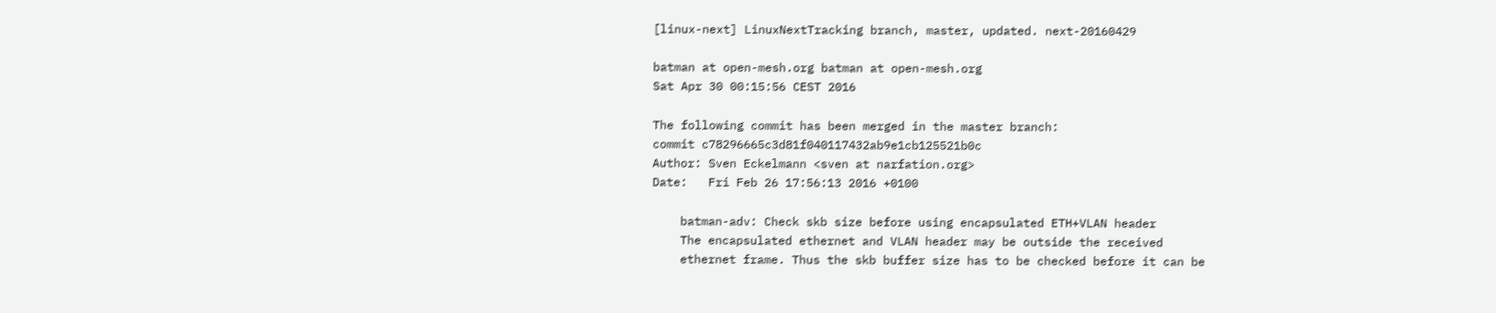[linux-next] LinuxNextTracking branch, master, updated. next-20160429

batman at open-mesh.org batman at open-mesh.org
Sat Apr 30 00:15:56 CEST 2016

The following commit has been merged in the master branch:
commit c78296665c3d81f040117432ab9e1cb125521b0c
Author: Sven Eckelmann <sven at narfation.org>
Date:   Fri Feb 26 17:56:13 2016 +0100

    batman-adv: Check skb size before using encapsulated ETH+VLAN header
    The encapsulated ethernet and VLAN header may be outside the received
    ethernet frame. Thus the skb buffer size has to be checked before it can be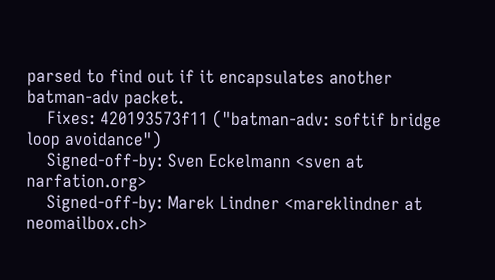parsed to find out if it encapsulates another batman-adv packet.
    Fixes: 420193573f11 ("batman-adv: softif bridge loop avoidance")
    Signed-off-by: Sven Eckelmann <sven at narfation.org>
    Signed-off-by: Marek Lindner <mareklindner at neomailbox.ch>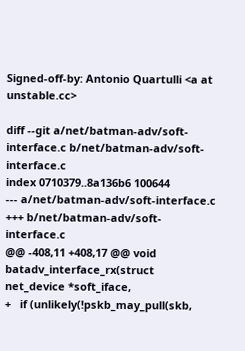Signed-off-by: Antonio Quartulli <a at unstable.cc>

diff --git a/net/batman-adv/soft-interface.c b/net/batman-adv/soft-interface.c
index 0710379..8a136b6 100644
--- a/net/batman-adv/soft-interface.c
+++ b/net/batman-adv/soft-interface.c
@@ -408,11 +408,17 @@ void batadv_interface_rx(struct net_device *soft_iface,
+   if (unlikely(!pskb_may_pull(skb,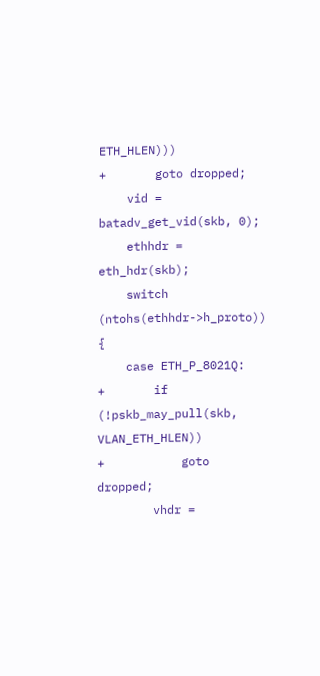ETH_HLEN)))
+       goto dropped;
    vid = batadv_get_vid(skb, 0);
    ethhdr = eth_hdr(skb);
    switch (ntohs(ethhdr->h_proto)) {
    case ETH_P_8021Q:
+       if (!pskb_may_pull(skb, VLAN_ETH_HLEN))
+           goto dropped;
        vhdr =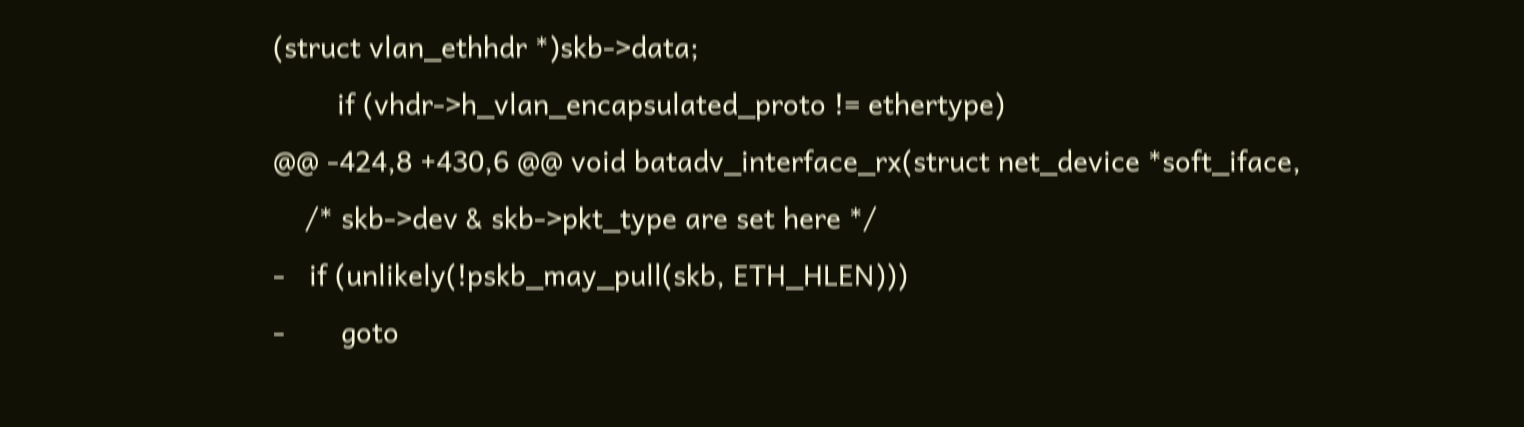(struct vlan_ethhdr *)skb->data;
        if (vhdr->h_vlan_encapsulated_proto != ethertype)
@@ -424,8 +430,6 @@ void batadv_interface_rx(struct net_device *soft_iface,
    /* skb->dev & skb->pkt_type are set here */
-   if (unlikely(!pskb_may_pull(skb, ETH_HLEN)))
-       goto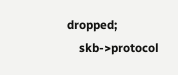dropped;
    skb->protocol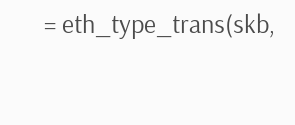= eth_type_trans(skb,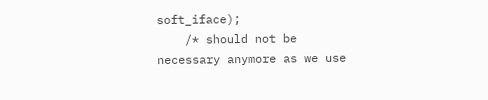soft_iface);
    /* should not be necessary anymore as we use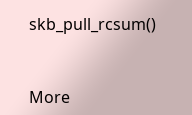skb_pull_rcsum()


More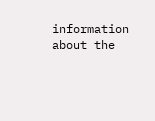information about the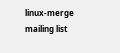linux-merge mailing list